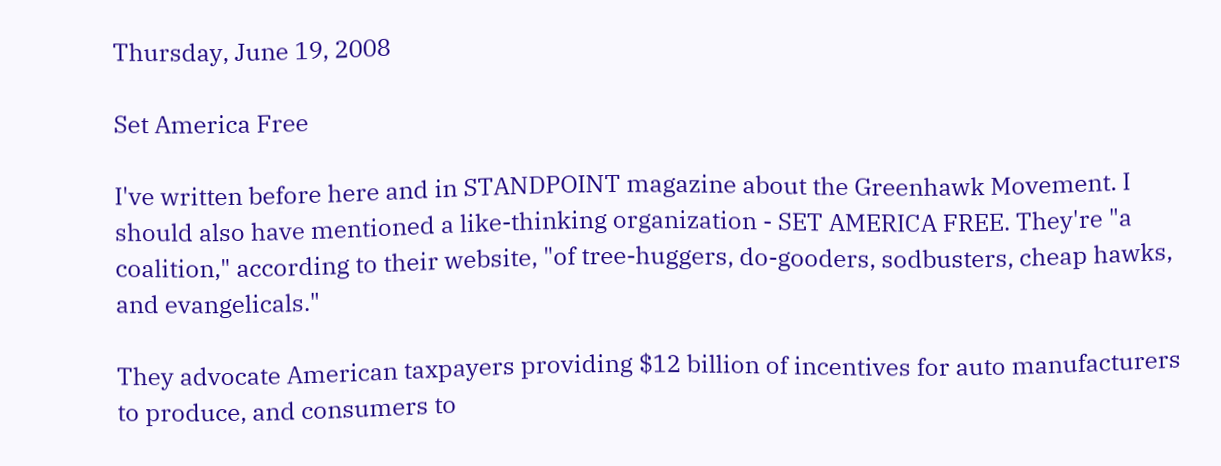Thursday, June 19, 2008

Set America Free

I've written before here and in STANDPOINT magazine about the Greenhawk Movement. I should also have mentioned a like-thinking organization - SET AMERICA FREE. They're "a coalition," according to their website, "of tree-huggers, do-gooders, sodbusters, cheap hawks, and evangelicals."

They advocate American taxpayers providing $12 billion of incentives for auto manufacturers to produce, and consumers to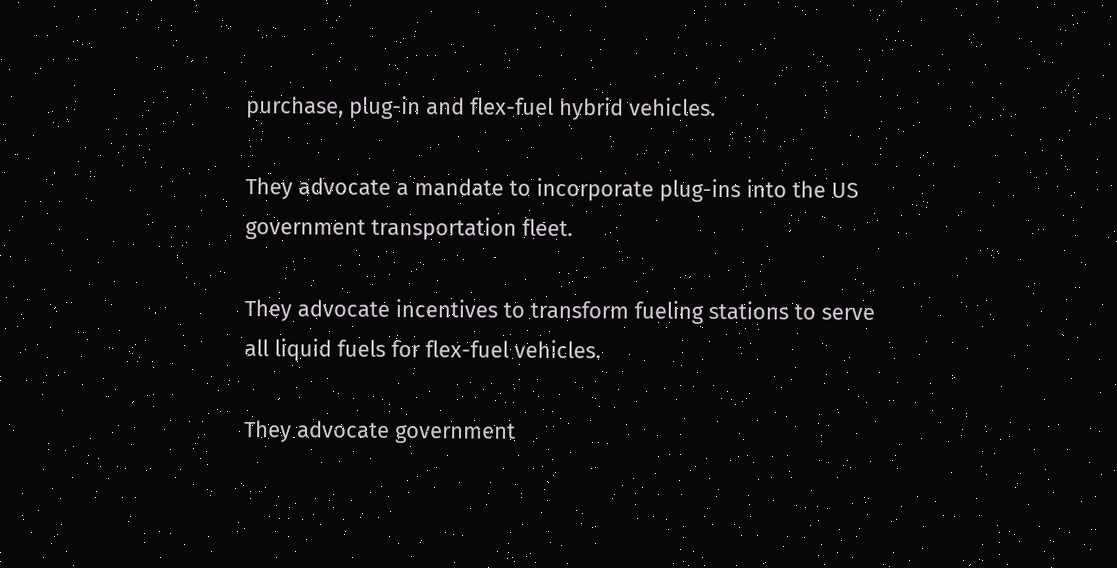purchase, plug-in and flex-fuel hybrid vehicles.

They advocate a mandate to incorporate plug-ins into the US government transportation fleet.

They advocate incentives to transform fueling stations to serve all liquid fuels for flex-fuel vehicles.

They advocate government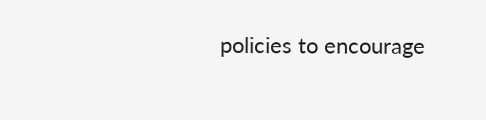policies to encourage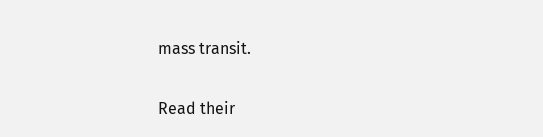mass transit.

Read their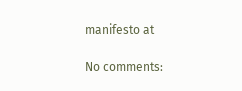manifesto at

No comments: